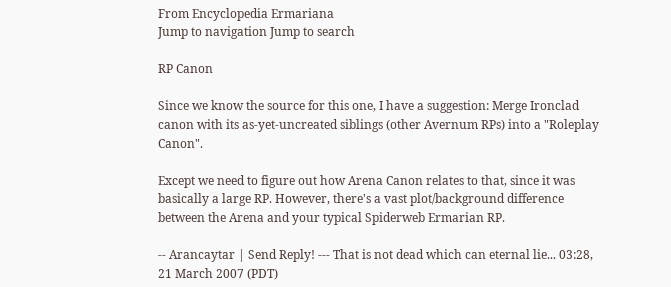From Encyclopedia Ermariana
Jump to navigation Jump to search

RP Canon

Since we know the source for this one, I have a suggestion: Merge Ironclad canon with its as-yet-uncreated siblings (other Avernum RPs) into a "Roleplay Canon".

Except we need to figure out how Arena Canon relates to that, since it was basically a large RP. However, there's a vast plot/background difference between the Arena and your typical Spiderweb Ermarian RP.

-- Arancaytar | Send Reply! --- That is not dead which can eternal lie... 03:28, 21 March 2007 (PDT)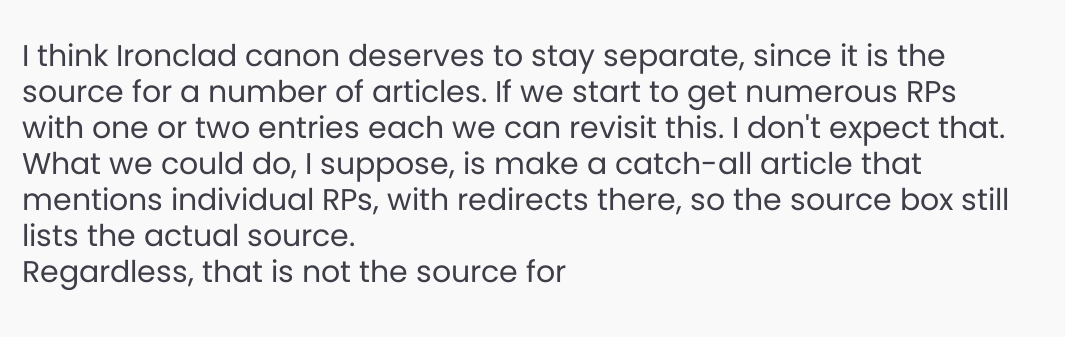I think Ironclad canon deserves to stay separate, since it is the source for a number of articles. If we start to get numerous RPs with one or two entries each we can revisit this. I don't expect that. What we could do, I suppose, is make a catch-all article that mentions individual RPs, with redirects there, so the source box still lists the actual source.
Regardless, that is not the source for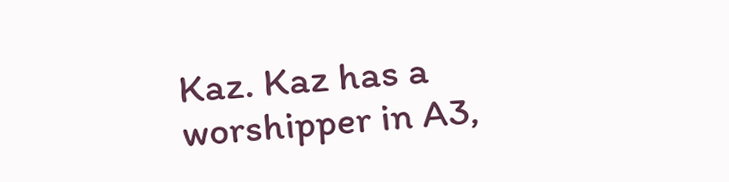Kaz. Kaz has a worshipper in A3,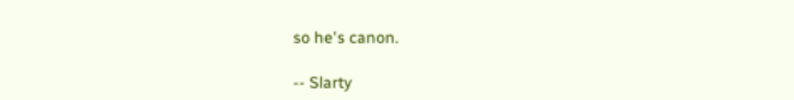so he's canon.

-- Slarty